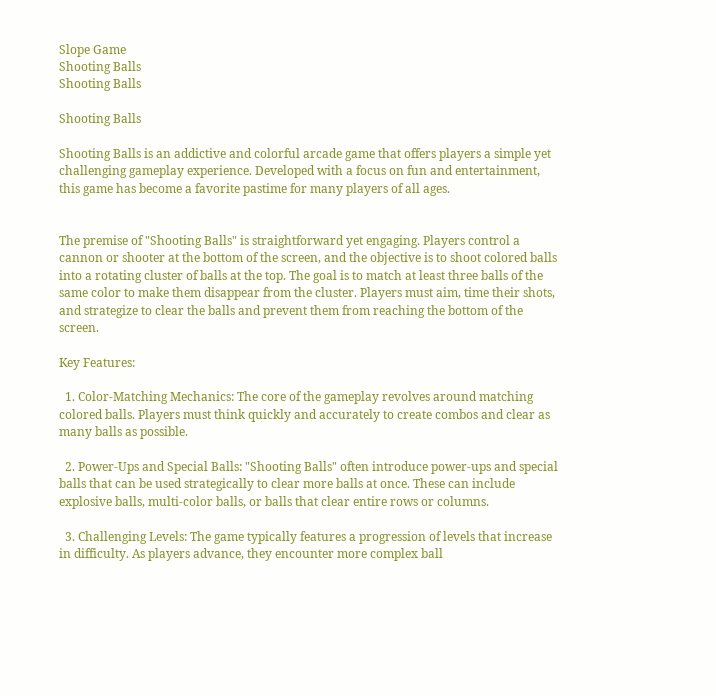Slope Game
Shooting Balls
Shooting Balls

Shooting Balls

Shooting Balls is an addictive and colorful arcade game that offers players a simple yet challenging gameplay experience. Developed with a focus on fun and entertainment, this game has become a favorite pastime for many players of all ages.


The premise of "Shooting Balls" is straightforward yet engaging. Players control a cannon or shooter at the bottom of the screen, and the objective is to shoot colored balls into a rotating cluster of balls at the top. The goal is to match at least three balls of the same color to make them disappear from the cluster. Players must aim, time their shots, and strategize to clear the balls and prevent them from reaching the bottom of the screen.

Key Features:

  1. Color-Matching Mechanics: The core of the gameplay revolves around matching colored balls. Players must think quickly and accurately to create combos and clear as many balls as possible.

  2. Power-Ups and Special Balls: "Shooting Balls" often introduce power-ups and special balls that can be used strategically to clear more balls at once. These can include explosive balls, multi-color balls, or balls that clear entire rows or columns.

  3. Challenging Levels: The game typically features a progression of levels that increase in difficulty. As players advance, they encounter more complex ball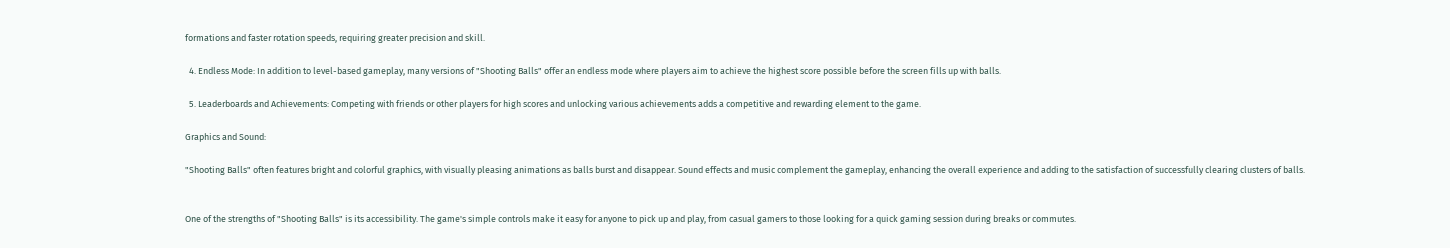formations and faster rotation speeds, requiring greater precision and skill.

  4. Endless Mode: In addition to level-based gameplay, many versions of "Shooting Balls" offer an endless mode where players aim to achieve the highest score possible before the screen fills up with balls.

  5. Leaderboards and Achievements: Competing with friends or other players for high scores and unlocking various achievements adds a competitive and rewarding element to the game.

Graphics and Sound:

"Shooting Balls" often features bright and colorful graphics, with visually pleasing animations as balls burst and disappear. Sound effects and music complement the gameplay, enhancing the overall experience and adding to the satisfaction of successfully clearing clusters of balls.


One of the strengths of "Shooting Balls" is its accessibility. The game's simple controls make it easy for anyone to pick up and play, from casual gamers to those looking for a quick gaming session during breaks or commutes.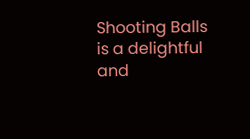Shooting Balls is a delightful and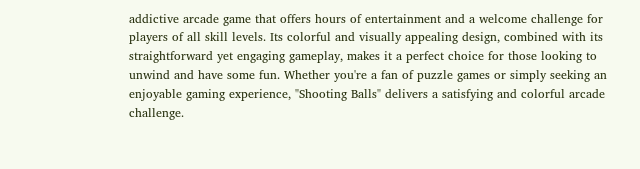addictive arcade game that offers hours of entertainment and a welcome challenge for players of all skill levels. Its colorful and visually appealing design, combined with its straightforward yet engaging gameplay, makes it a perfect choice for those looking to unwind and have some fun. Whether you're a fan of puzzle games or simply seeking an enjoyable gaming experience, "Shooting Balls" delivers a satisfying and colorful arcade challenge.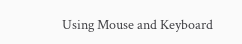Using Mouse and Keyboard